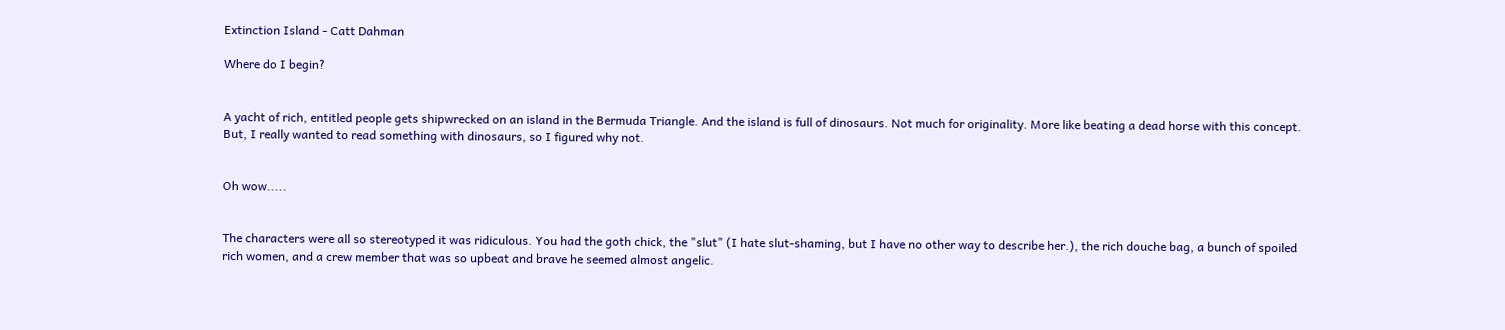Extinction Island - Catt Dahman

Where do I begin?


A yacht of rich, entitled people gets shipwrecked on an island in the Bermuda Triangle. And the island is full of dinosaurs. Not much for originality. More like beating a dead horse with this concept. But, I really wanted to read something with dinosaurs, so I figured why not.


Oh wow.....


The characters were all so stereotyped it was ridiculous. You had the goth chick, the "slut" (I hate slut-shaming, but I have no other way to describe her.), the rich douche bag, a bunch of spoiled rich women, and a crew member that was so upbeat and brave he seemed almost angelic.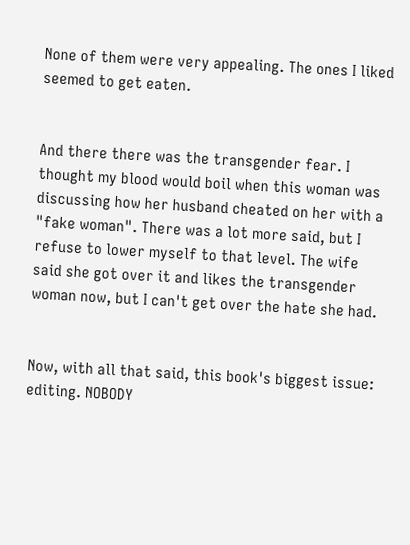None of them were very appealing. The ones I liked seemed to get eaten.


And there there was the transgender fear. I thought my blood would boil when this woman was discussing how her husband cheated on her with a "fake woman". There was a lot more said, but I refuse to lower myself to that level. The wife said she got over it and likes the transgender woman now, but I can't get over the hate she had.


Now, with all that said, this book's biggest issue: editing. NOBODY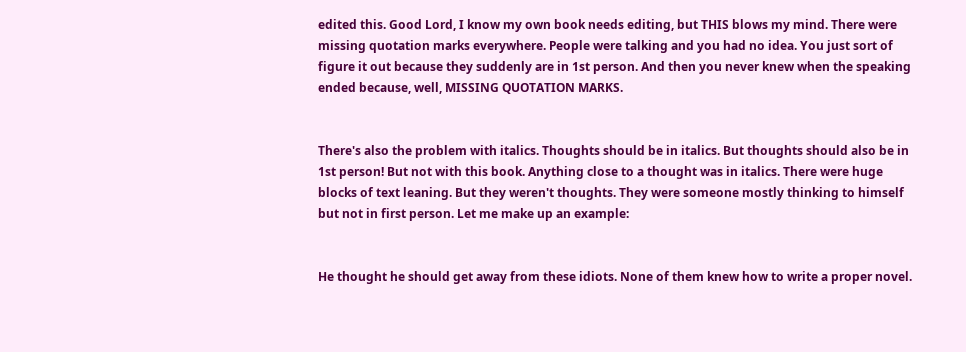edited this. Good Lord, I know my own book needs editing, but THIS blows my mind. There were missing quotation marks everywhere. People were talking and you had no idea. You just sort of figure it out because they suddenly are in 1st person. And then you never knew when the speaking ended because, well, MISSING QUOTATION MARKS.


There's also the problem with italics. Thoughts should be in italics. But thoughts should also be in 1st person! But not with this book. Anything close to a thought was in italics. There were huge blocks of text leaning. But they weren't thoughts. They were someone mostly thinking to himself but not in first person. Let me make up an example:


He thought he should get away from these idiots. None of them knew how to write a proper novel.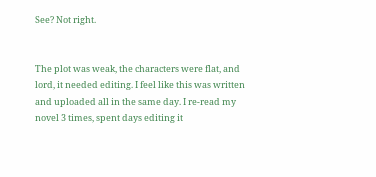See? Not right.


The plot was weak, the characters were flat, and lord, it needed editing. I feel like this was written and uploaded all in the same day. I re-read my novel 3 times, spent days editing it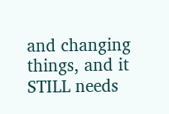and changing things, and it STILL needs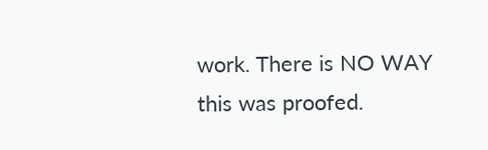work. There is NO WAY this was proofed.